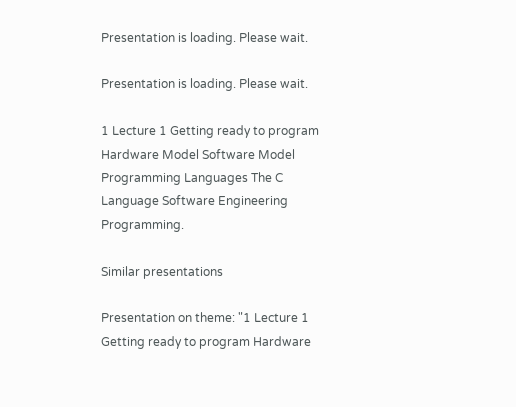Presentation is loading. Please wait.

Presentation is loading. Please wait.

1 Lecture 1 Getting ready to program Hardware Model Software Model Programming Languages The C Language Software Engineering Programming.

Similar presentations

Presentation on theme: "1 Lecture 1 Getting ready to program Hardware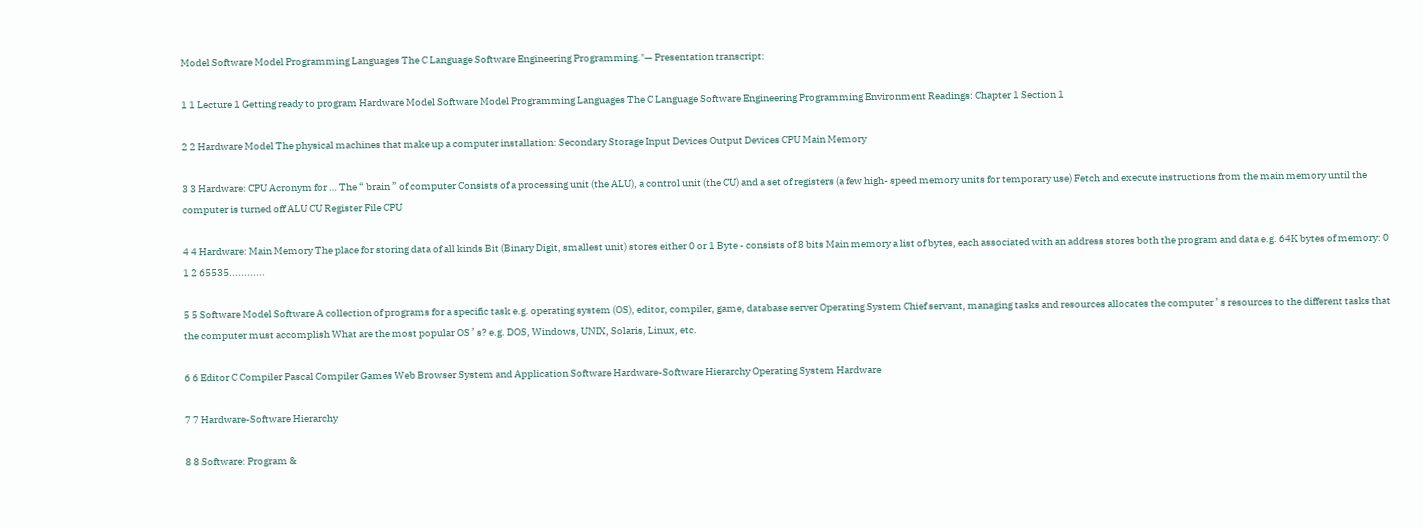Model Software Model Programming Languages The C Language Software Engineering Programming."— Presentation transcript:

1 1 Lecture 1 Getting ready to program Hardware Model Software Model Programming Languages The C Language Software Engineering Programming Environment Readings: Chapter 1 Section 1

2 2 Hardware Model The physical machines that make up a computer installation: Secondary Storage Input Devices Output Devices CPU Main Memory

3 3 Hardware: CPU Acronym for … The “ brain ” of computer Consists of a processing unit (the ALU), a control unit (the CU) and a set of registers (a few high- speed memory units for temporary use) Fetch and execute instructions from the main memory until the computer is turned off ALU CU Register File CPU

4 4 Hardware: Main Memory The place for storing data of all kinds Bit (Binary Digit, smallest unit) stores either 0 or 1 Byte - consists of 8 bits Main memory a list of bytes, each associated with an address stores both the program and data e.g. 64K bytes of memory: 0 1 2 65535............

5 5 Software Model Software A collection of programs for a specific task e.g. operating system (OS), editor, compiler, game, database server Operating System Chief servant, managing tasks and resources allocates the computer ’ s resources to the different tasks that the computer must accomplish What are the most popular OS ’ s? e.g. DOS, Windows, UNIX, Solaris, Linux, etc.

6 6 Editor C Compiler Pascal Compiler Games Web Browser System and Application Software Hardware-Software Hierarchy Operating System Hardware

7 7 Hardware-Software Hierarchy

8 8 Software: Program &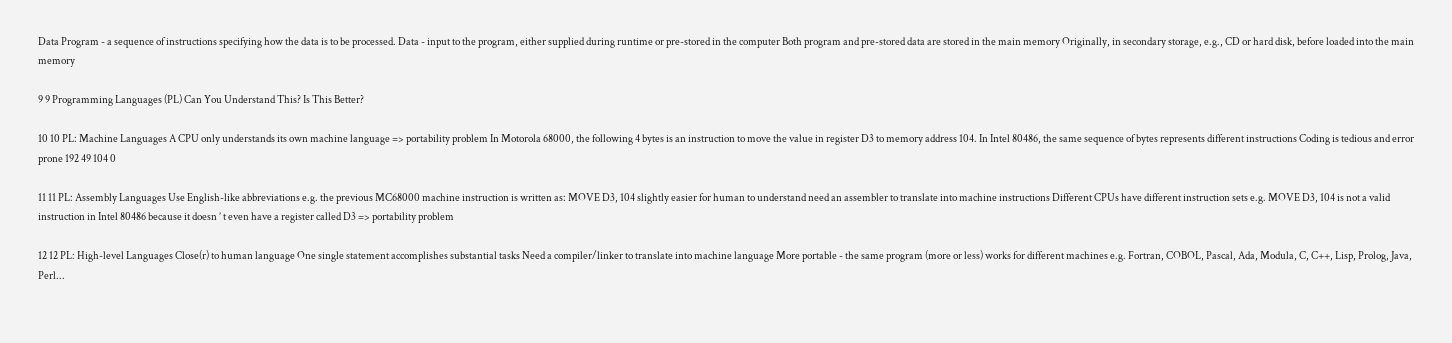Data Program - a sequence of instructions specifying how the data is to be processed. Data - input to the program, either supplied during runtime or pre-stored in the computer Both program and pre-stored data are stored in the main memory Originally, in secondary storage, e.g., CD or hard disk, before loaded into the main memory

9 9 Programming Languages (PL) Can You Understand This? Is This Better?

10 10 PL: Machine Languages A CPU only understands its own machine language => portability problem In Motorola 68000, the following 4 bytes is an instruction to move the value in register D3 to memory address 104. In Intel 80486, the same sequence of bytes represents different instructions Coding is tedious and error prone 192 49 104 0

11 11 PL: Assembly Languages Use English-like abbreviations e.g. the previous MC68000 machine instruction is written as: MOVE D3, 104 slightly easier for human to understand need an assembler to translate into machine instructions Different CPUs have different instruction sets e.g. MOVE D3, 104 is not a valid instruction in Intel 80486 because it doesn ’ t even have a register called D3 => portability problem

12 12 PL: High-level Languages Close(r) to human language One single statement accomplishes substantial tasks Need a compiler/linker to translate into machine language More portable - the same program (more or less) works for different machines e.g. Fortran, COBOL, Pascal, Ada, Modula, C, C++, Lisp, Prolog, Java, Perl...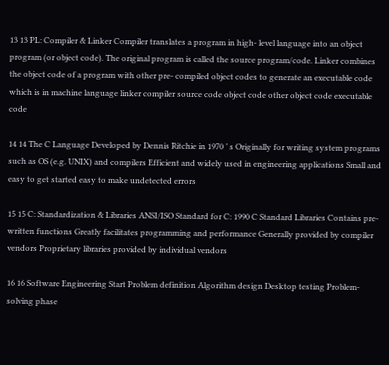13 13 PL: Compiler & Linker Compiler translates a program in high- level language into an object program (or object code). The original program is called the source program/code. Linker combines the object code of a program with other pre- compiled object codes to generate an executable code which is in machine language linker compiler source code object code other object code executable code

14 14 The C Language Developed by Dennis Ritchie in 1970 ’ s Originally for writing system programs such as OS (e.g. UNIX) and compilers Efficient and widely used in engineering applications Small and easy to get started easy to make undetected errors

15 15 C: Standardization & Libraries ANSI/ISO Standard for C: 1990 C Standard Libraries Contains pre-written functions Greatly facilitates programming and performance Generally provided by compiler vendors Proprietary libraries provided by individual vendors

16 16 Software Engineering Start Problem definition Algorithm design Desktop testing Problem-solving phase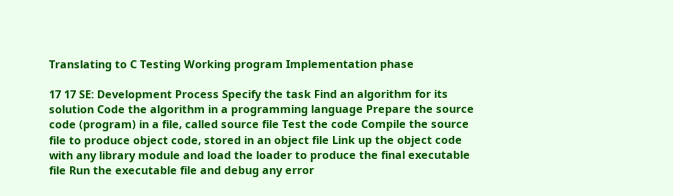Translating to C Testing Working program Implementation phase

17 17 SE: Development Process Specify the task Find an algorithm for its solution Code the algorithm in a programming language Prepare the source code (program) in a file, called source file Test the code Compile the source file to produce object code, stored in an object file Link up the object code with any library module and load the loader to produce the final executable file Run the executable file and debug any error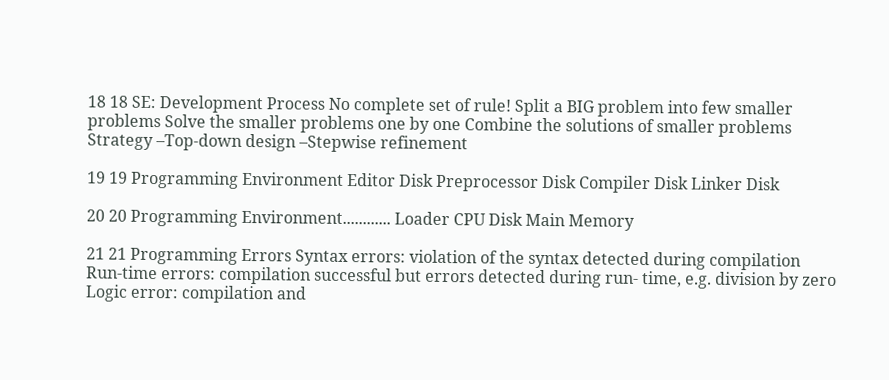18 18 SE: Development Process No complete set of rule! Split a BIG problem into few smaller problems Solve the smaller problems one by one Combine the solutions of smaller problems Strategy –Top-down design –Stepwise refinement

19 19 Programming Environment Editor Disk Preprocessor Disk Compiler Disk Linker Disk

20 20 Programming Environment............ Loader CPU Disk Main Memory

21 21 Programming Errors Syntax errors: violation of the syntax detected during compilation Run-time errors: compilation successful but errors detected during run- time, e.g. division by zero Logic error: compilation and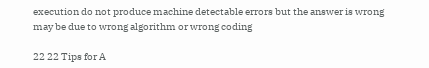execution do not produce machine detectable errors but the answer is wrong may be due to wrong algorithm or wrong coding

22 22 Tips for A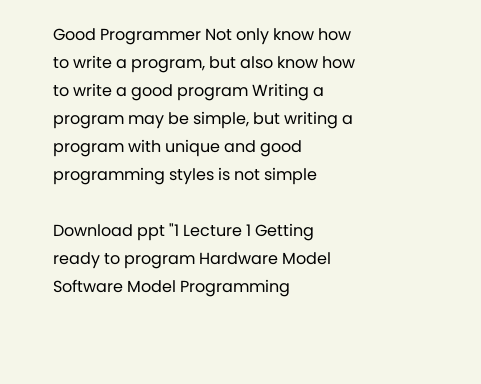Good Programmer Not only know how to write a program, but also know how to write a good program Writing a program may be simple, but writing a program with unique and good programming styles is not simple

Download ppt "1 Lecture 1 Getting ready to program Hardware Model Software Model Programming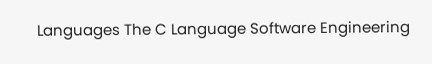Languages The C Language Software Engineering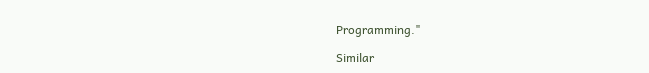Programming."

Similar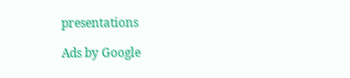presentations

Ads by Google